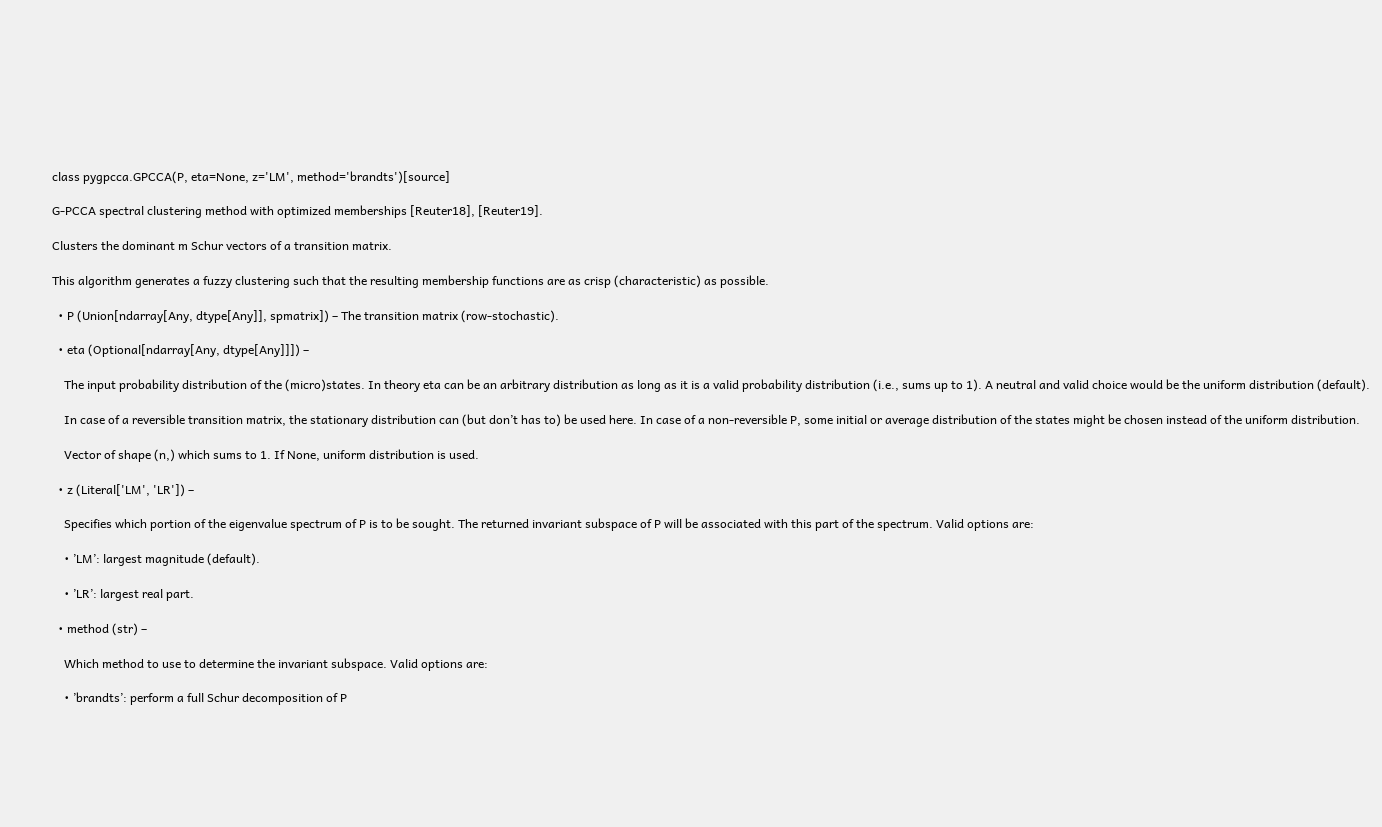class pygpcca.GPCCA(P, eta=None, z='LM', method='brandts')[source]

G-PCCA spectral clustering method with optimized memberships [Reuter18], [Reuter19].

Clusters the dominant m Schur vectors of a transition matrix.

This algorithm generates a fuzzy clustering such that the resulting membership functions are as crisp (characteristic) as possible.

  • P (Union[ndarray[Any, dtype[Any]], spmatrix]) – The transition matrix (row-stochastic).

  • eta (Optional[ndarray[Any, dtype[Any]]]) –

    The input probability distribution of the (micro)states. In theory eta can be an arbitrary distribution as long as it is a valid probability distribution (i.e., sums up to 1). A neutral and valid choice would be the uniform distribution (default).

    In case of a reversible transition matrix, the stationary distribution can (but don’t has to) be used here. In case of a non-reversible P, some initial or average distribution of the states might be chosen instead of the uniform distribution.

    Vector of shape (n,) which sums to 1. If None, uniform distribution is used.

  • z (Literal['LM', 'LR']) –

    Specifies which portion of the eigenvalue spectrum of P is to be sought. The returned invariant subspace of P will be associated with this part of the spectrum. Valid options are:

    • ’LM’: largest magnitude (default).

    • ’LR’: largest real part.

  • method (str) –

    Which method to use to determine the invariant subspace. Valid options are:

    • ’brandts’: perform a full Schur decomposition of P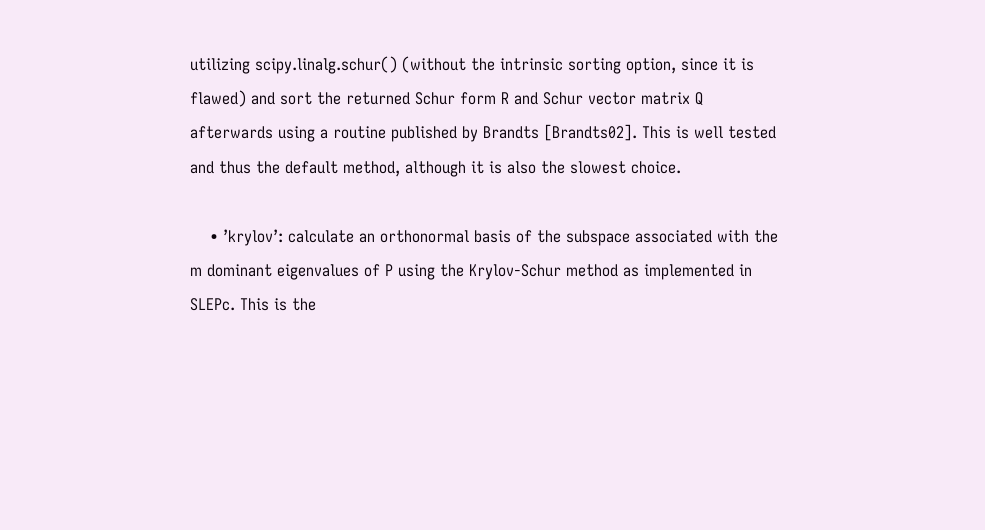utilizing scipy.linalg.schur() (without the intrinsic sorting option, since it is flawed) and sort the returned Schur form R and Schur vector matrix Q afterwards using a routine published by Brandts [Brandts02]. This is well tested and thus the default method, although it is also the slowest choice.

    • ’krylov’: calculate an orthonormal basis of the subspace associated with the m dominant eigenvalues of P using the Krylov-Schur method as implemented in SLEPc. This is the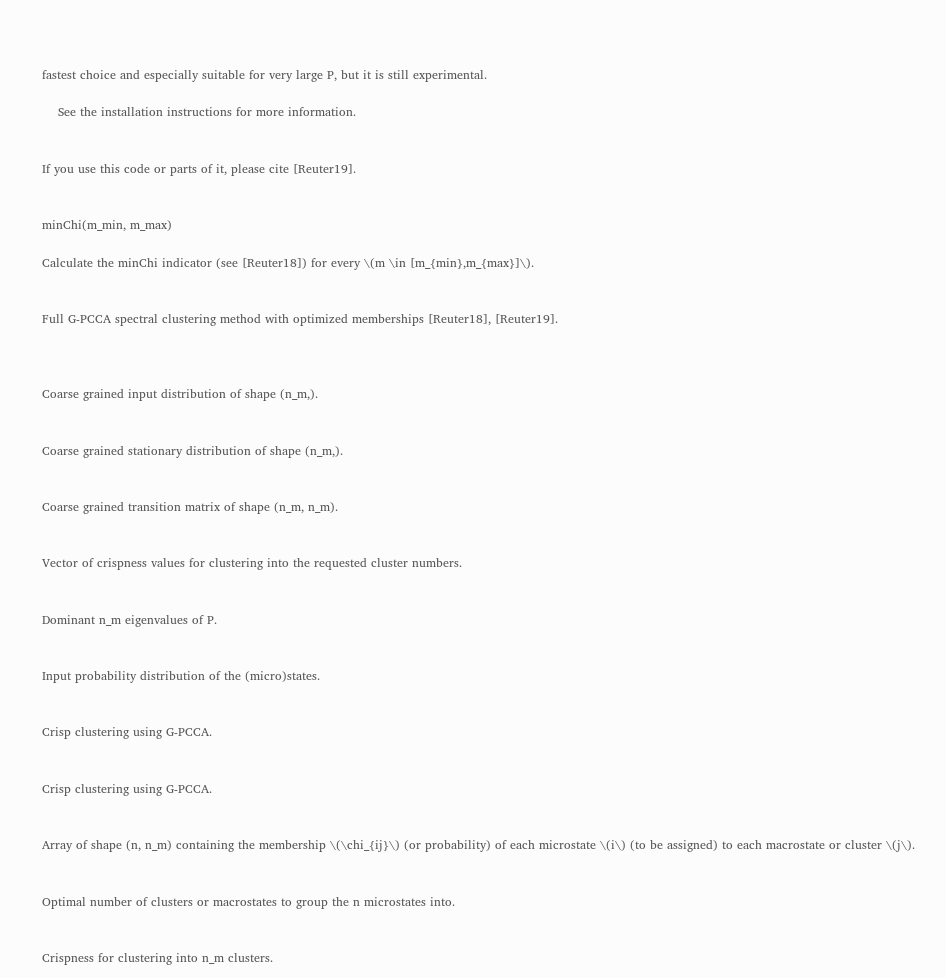fastest choice and especially suitable for very large P, but it is still experimental.

    See the installation instructions for more information.


If you use this code or parts of it, please cite [Reuter19].


minChi(m_min, m_max)

Calculate the minChi indicator (see [Reuter18]) for every \(m \in [m_{min},m_{max}]\).


Full G-PCCA spectral clustering method with optimized memberships [Reuter18], [Reuter19].



Coarse grained input distribution of shape (n_m,).


Coarse grained stationary distribution of shape (n_m,).


Coarse grained transition matrix of shape (n_m, n_m).


Vector of crispness values for clustering into the requested cluster numbers.


Dominant n_m eigenvalues of P.


Input probability distribution of the (micro)states.


Crisp clustering using G-PCCA.


Crisp clustering using G-PCCA.


Array of shape (n, n_m) containing the membership \(\chi_{ij}\) (or probability) of each microstate \(i\) (to be assigned) to each macrostate or cluster \(j\).


Optimal number of clusters or macrostates to group the n microstates into.


Crispness for clustering into n_m clusters.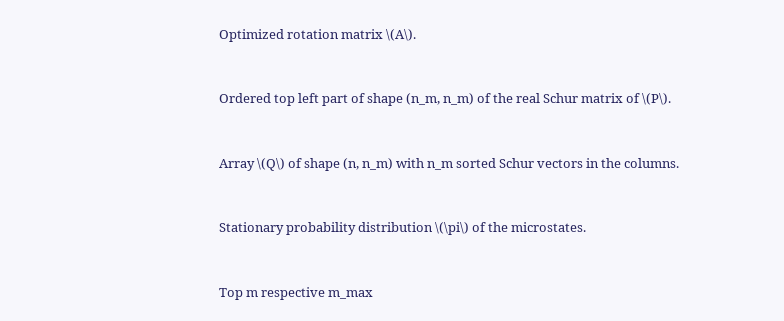Optimized rotation matrix \(A\).


Ordered top left part of shape (n_m, n_m) of the real Schur matrix of \(P\).


Array \(Q\) of shape (n, n_m) with n_m sorted Schur vectors in the columns.


Stationary probability distribution \(\pi\) of the microstates.


Top m respective m_max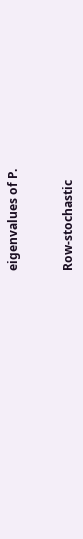eigenvalues of P.


Row-stochastic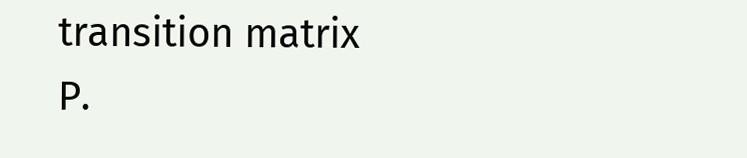transition matrix P.